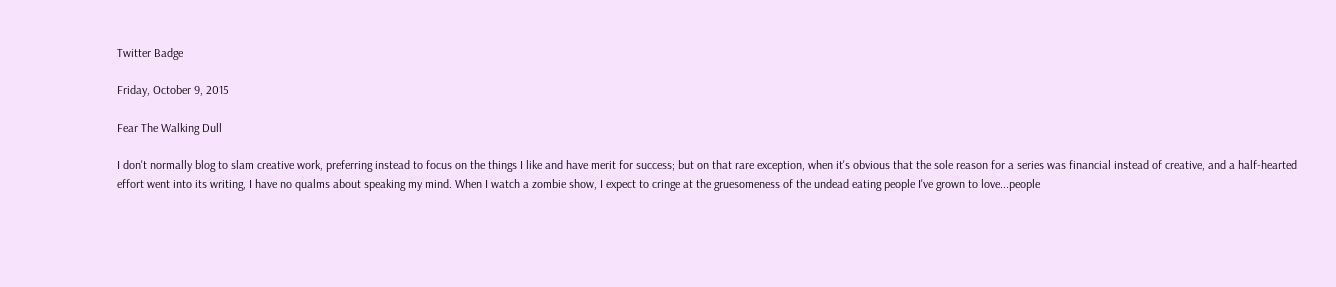Twitter Badge

Friday, October 9, 2015

Fear The Walking Dull

I don't normally blog to slam creative work, preferring instead to focus on the things I like and have merit for success; but on that rare exception, when it's obvious that the sole reason for a series was financial instead of creative, and a half-hearted effort went into its writing, I have no qualms about speaking my mind. When I watch a zombie show, I expect to cringe at the gruesomeness of the undead eating people I've grown to love...people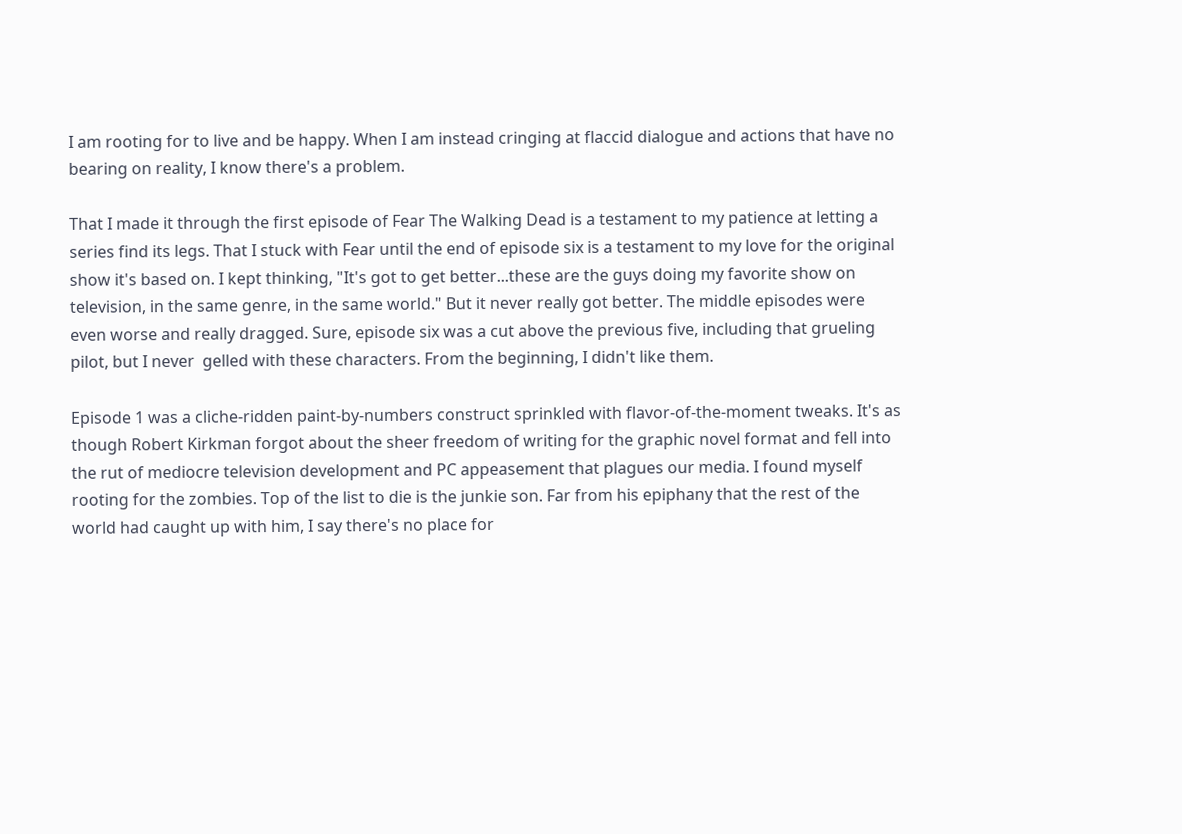I am rooting for to live and be happy. When I am instead cringing at flaccid dialogue and actions that have no bearing on reality, I know there's a problem.

That I made it through the first episode of Fear The Walking Dead is a testament to my patience at letting a series find its legs. That I stuck with Fear until the end of episode six is a testament to my love for the original show it's based on. I kept thinking, "It's got to get better...these are the guys doing my favorite show on television, in the same genre, in the same world." But it never really got better. The middle episodes were even worse and really dragged. Sure, episode six was a cut above the previous five, including that grueling pilot, but I never  gelled with these characters. From the beginning, I didn't like them.

Episode 1 was a cliche-ridden paint-by-numbers construct sprinkled with flavor-of-the-moment tweaks. It's as though Robert Kirkman forgot about the sheer freedom of writing for the graphic novel format and fell into the rut of mediocre television development and PC appeasement that plagues our media. I found myself rooting for the zombies. Top of the list to die is the junkie son. Far from his epiphany that the rest of the world had caught up with him, I say there's no place for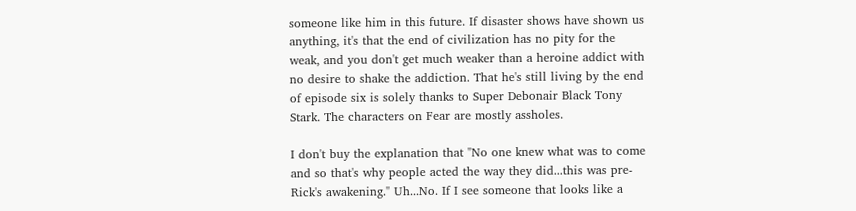someone like him in this future. If disaster shows have shown us anything, it's that the end of civilization has no pity for the weak, and you don't get much weaker than a heroine addict with no desire to shake the addiction. That he's still living by the end of episode six is solely thanks to Super Debonair Black Tony Stark. The characters on Fear are mostly assholes.

I don't buy the explanation that "No one knew what was to come and so that's why people acted the way they did...this was pre-Rick's awakening." Uh...No. If I see someone that looks like a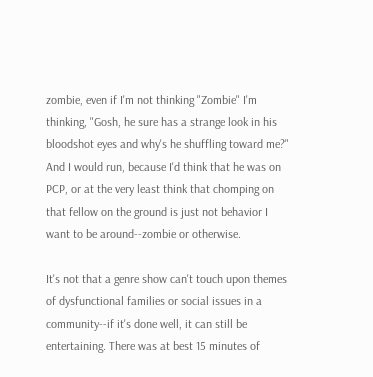zombie, even if I'm not thinking "Zombie" I'm thinking, "Gosh, he sure has a strange look in his bloodshot eyes and why's he shuffling toward me?" And I would run, because I'd think that he was on PCP, or at the very least think that chomping on that fellow on the ground is just not behavior I want to be around--zombie or otherwise.

It's not that a genre show can't touch upon themes of dysfunctional families or social issues in a community--if it's done well, it can still be entertaining. There was at best 15 minutes of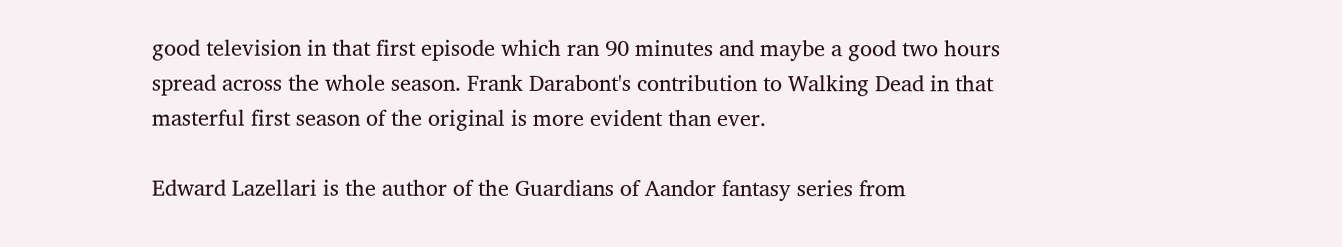good television in that first episode which ran 90 minutes and maybe a good two hours spread across the whole season. Frank Darabont's contribution to Walking Dead in that masterful first season of the original is more evident than ever.

Edward Lazellari is the author of the Guardians of Aandor fantasy series from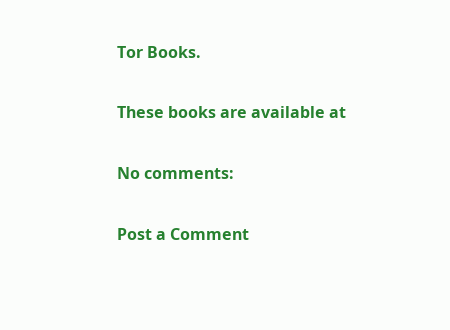Tor Books.

These books are available at

No comments:

Post a Comment